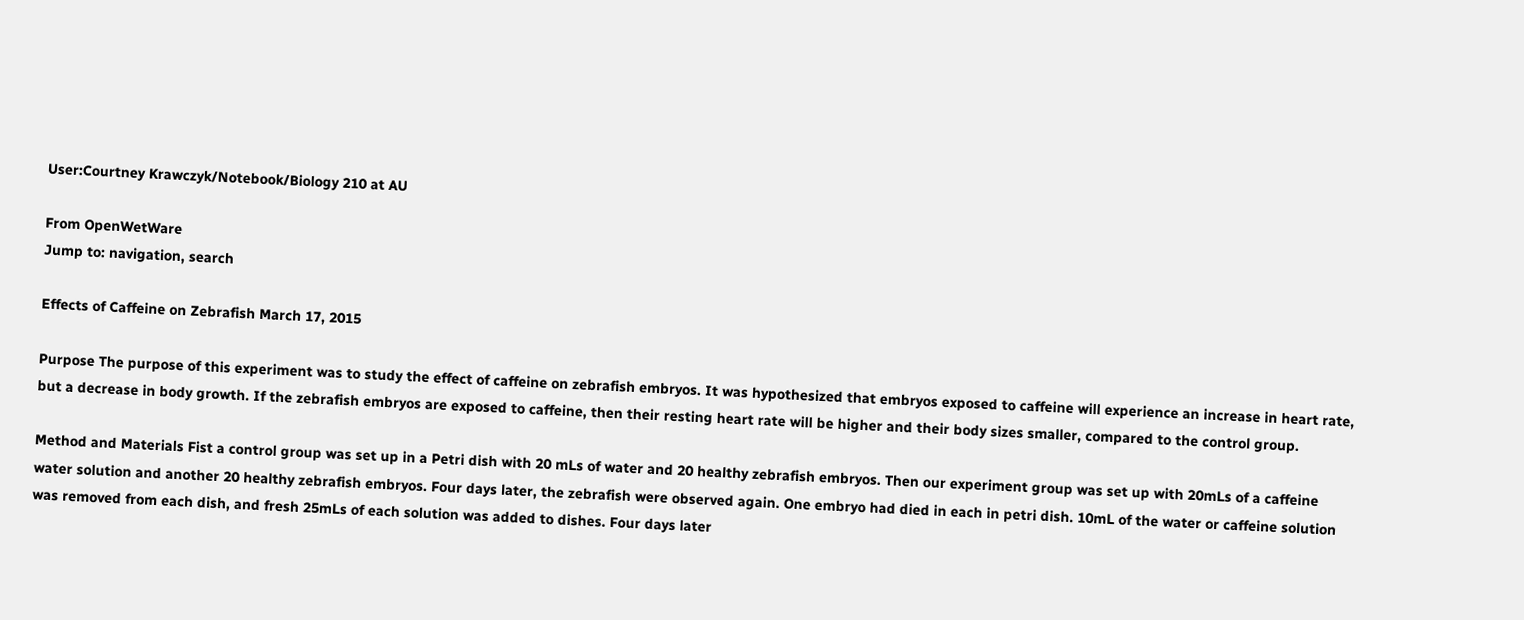User:Courtney Krawczyk/Notebook/Biology 210 at AU

From OpenWetWare
Jump to: navigation, search

Effects of Caffeine on Zebrafish March 17, 2015

Purpose The purpose of this experiment was to study the effect of caffeine on zebrafish embryos. It was hypothesized that embryos exposed to caffeine will experience an increase in heart rate, but a decrease in body growth. If the zebrafish embryos are exposed to caffeine, then their resting heart rate will be higher and their body sizes smaller, compared to the control group.

Method and Materials Fist a control group was set up in a Petri dish with 20 mLs of water and 20 healthy zebrafish embryos. Then our experiment group was set up with 20mLs of a caffeine water solution and another 20 healthy zebrafish embryos. Four days later, the zebrafish were observed again. One embryo had died in each in petri dish. 10mL of the water or caffeine solution was removed from each dish, and fresh 25mLs of each solution was added to dishes. Four days later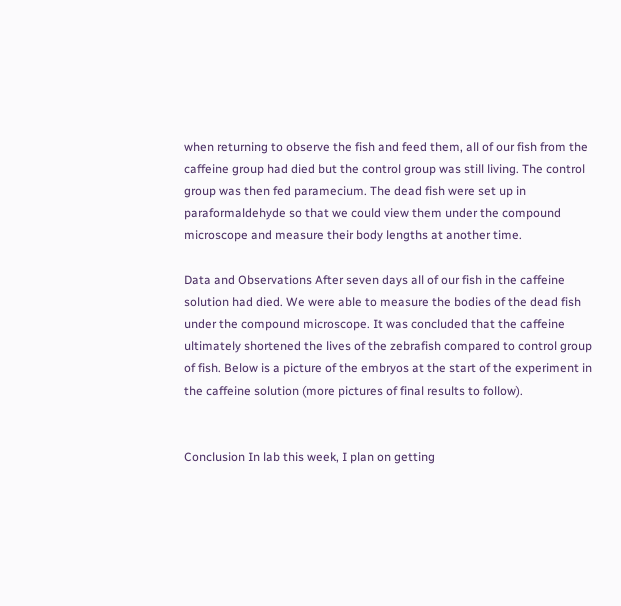when returning to observe the fish and feed them, all of our fish from the caffeine group had died but the control group was still living. The control group was then fed paramecium. The dead fish were set up in paraformaldehyde so that we could view them under the compound microscope and measure their body lengths at another time.

Data and Observations After seven days all of our fish in the caffeine solution had died. We were able to measure the bodies of the dead fish under the compound microscope. It was concluded that the caffeine ultimately shortened the lives of the zebrafish compared to control group of fish. Below is a picture of the embryos at the start of the experiment in the caffeine solution (more pictures of final results to follow).


Conclusion In lab this week, I plan on getting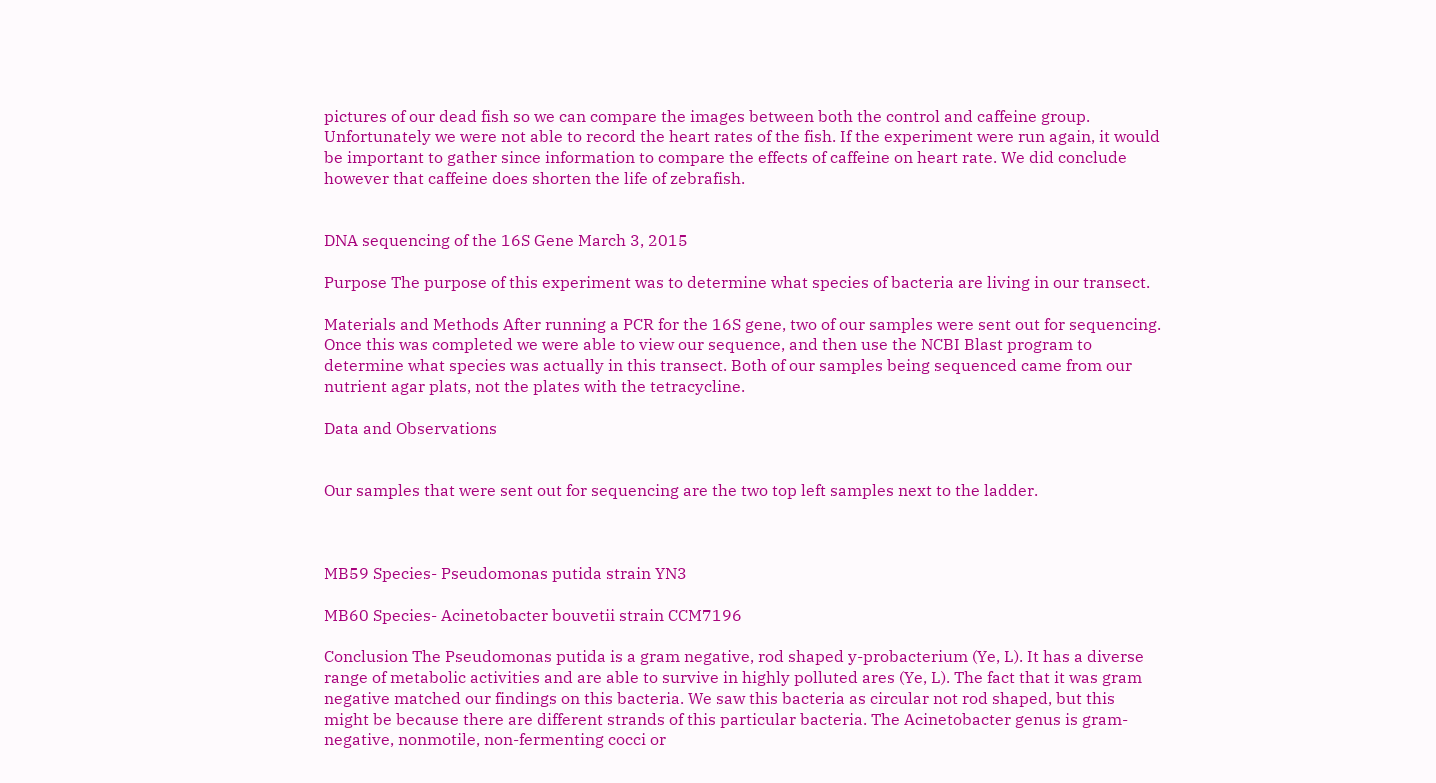pictures of our dead fish so we can compare the images between both the control and caffeine group. Unfortunately we were not able to record the heart rates of the fish. If the experiment were run again, it would be important to gather since information to compare the effects of caffeine on heart rate. We did conclude however that caffeine does shorten the life of zebrafish.


DNA sequencing of the 16S Gene March 3, 2015

Purpose The purpose of this experiment was to determine what species of bacteria are living in our transect.

Materials and Methods After running a PCR for the 16S gene, two of our samples were sent out for sequencing. Once this was completed we were able to view our sequence, and then use the NCBI Blast program to determine what species was actually in this transect. Both of our samples being sequenced came from our nutrient agar plats, not the plates with the tetracycline.

Data and Observations


Our samples that were sent out for sequencing are the two top left samples next to the ladder.



MB59 Species- Pseudomonas putida strain YN3

MB60 Species- Acinetobacter bouvetii strain CCM7196

Conclusion The Pseudomonas putida is a gram negative, rod shaped y-probacterium (Ye, L). It has a diverse range of metabolic activities and are able to survive in highly polluted ares (Ye, L). The fact that it was gram negative matched our findings on this bacteria. We saw this bacteria as circular not rod shaped, but this might be because there are different strands of this particular bacteria. The Acinetobacter genus is gram-negative, nonmotile, non-fermenting cocci or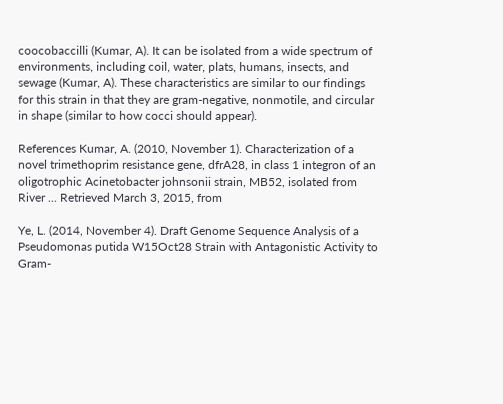coocobaccilli (Kumar, A). It can be isolated from a wide spectrum of environments, including coil, water, plats, humans, insects, and sewage (Kumar, A). These characteristics are similar to our findings for this strain in that they are gram-negative, nonmotile, and circular in shape (similar to how cocci should appear).

References Kumar, A. (2010, November 1). Characterization of a novel trimethoprim resistance gene, dfrA28, in class 1 integron of an oligotrophic Acinetobacter johnsonii strain, MB52, isolated from River ... Retrieved March 3, 2015, from

Ye, L. (2014, November 4). Draft Genome Sequence Analysis of a Pseudomonas putida W15Oct28 Strain with Antagonistic Activity to Gram-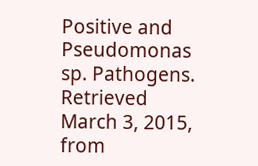Positive and Pseudomonas sp. Pathogens. Retrieved March 3, 2015, from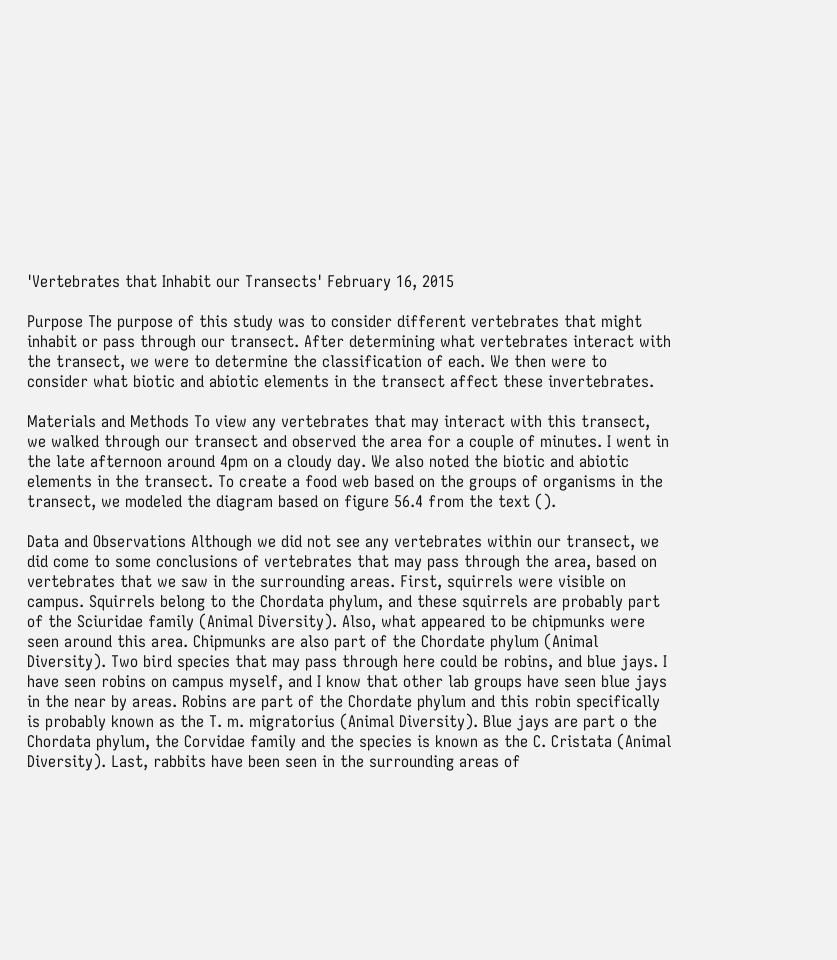'Vertebrates that Inhabit our Transects' February 16, 2015

Purpose The purpose of this study was to consider different vertebrates that might inhabit or pass through our transect. After determining what vertebrates interact with the transect, we were to determine the classification of each. We then were to consider what biotic and abiotic elements in the transect affect these invertebrates.

Materials and Methods To view any vertebrates that may interact with this transect, we walked through our transect and observed the area for a couple of minutes. I went in the late afternoon around 4pm on a cloudy day. We also noted the biotic and abiotic elements in the transect. To create a food web based on the groups of organisms in the transect, we modeled the diagram based on figure 56.4 from the text ().

Data and Observations Although we did not see any vertebrates within our transect, we did come to some conclusions of vertebrates that may pass through the area, based on vertebrates that we saw in the surrounding areas. First, squirrels were visible on campus. Squirrels belong to the Chordata phylum, and these squirrels are probably part of the Sciuridae family (Animal Diversity). Also, what appeared to be chipmunks were seen around this area. Chipmunks are also part of the Chordate phylum (Animal Diversity). Two bird species that may pass through here could be robins, and blue jays. I have seen robins on campus myself, and I know that other lab groups have seen blue jays in the near by areas. Robins are part of the Chordate phylum and this robin specifically is probably known as the T. m. migratorius (Animal Diversity). Blue jays are part o the Chordata phylum, the Corvidae family and the species is known as the C. Cristata (Animal Diversity). Last, rabbits have been seen in the surrounding areas of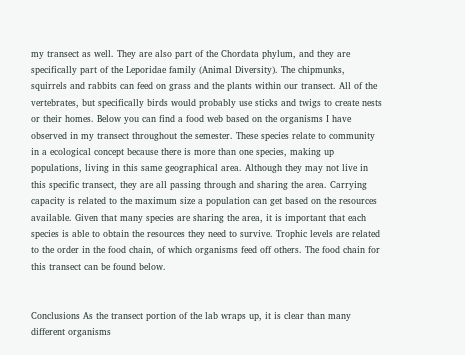my transect as well. They are also part of the Chordata phylum, and they are specifically part of the Leporidae family (Animal Diversity). The chipmunks, squirrels and rabbits can feed on grass and the plants within our transect. All of the vertebrates, but specifically birds would probably use sticks and twigs to create nests or their homes. Below you can find a food web based on the organisms I have observed in my transect throughout the semester. These species relate to community in a ecological concept because there is more than one species, making up populations, living in this same geographical area. Although they may not live in this specific transect, they are all passing through and sharing the area. Carrying capacity is related to the maximum size a population can get based on the resources available. Given that many species are sharing the area, it is important that each species is able to obtain the resources they need to survive. Trophic levels are related to the order in the food chain, of which organisms feed off others. The food chain for this transect can be found below.


Conclusions As the transect portion of the lab wraps up, it is clear than many different organisms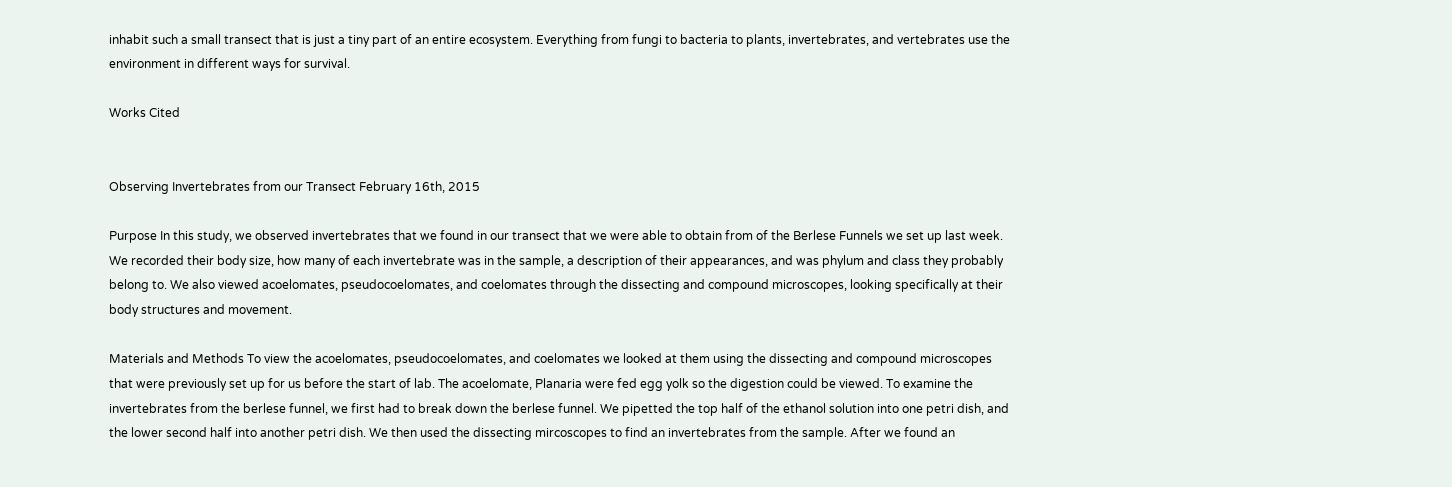inhabit such a small transect that is just a tiny part of an entire ecosystem. Everything from fungi to bacteria to plants, invertebrates, and vertebrates use the environment in different ways for survival.

Works Cited


Observing Invertebrates from our Transect February 16th, 2015

Purpose In this study, we observed invertebrates that we found in our transect that we were able to obtain from of the Berlese Funnels we set up last week. We recorded their body size, how many of each invertebrate was in the sample, a description of their appearances, and was phylum and class they probably belong to. We also viewed acoelomates, pseudocoelomates, and coelomates through the dissecting and compound microscopes, looking specifically at their body structures and movement.

Materials and Methods To view the acoelomates, pseudocoelomates, and coelomates we looked at them using the dissecting and compound microscopes that were previously set up for us before the start of lab. The acoelomate, Planaria were fed egg yolk so the digestion could be viewed. To examine the invertebrates from the berlese funnel, we first had to break down the berlese funnel. We pipetted the top half of the ethanol solution into one petri dish, and the lower second half into another petri dish. We then used the dissecting mircoscopes to find an invertebrates from the sample. After we found an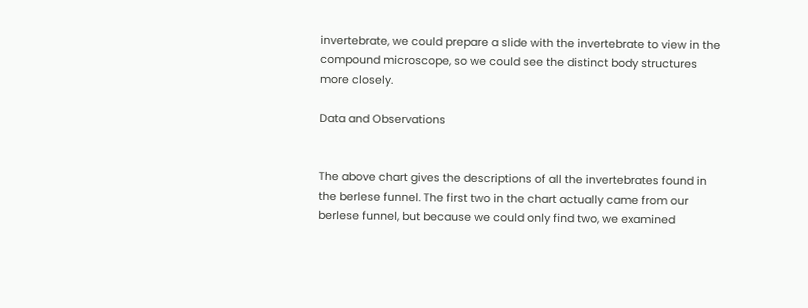invertebrate, we could prepare a slide with the invertebrate to view in the compound microscope, so we could see the distinct body structures more closely.

Data and Observations


The above chart gives the descriptions of all the invertebrates found in the berlese funnel. The first two in the chart actually came from our berlese funnel, but because we could only find two, we examined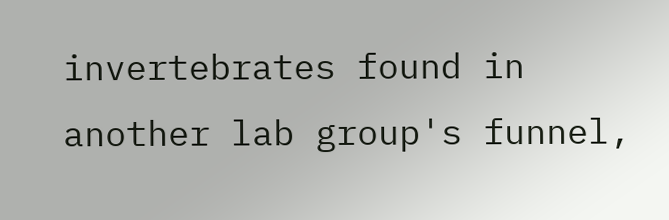invertebrates found in another lab group's funnel,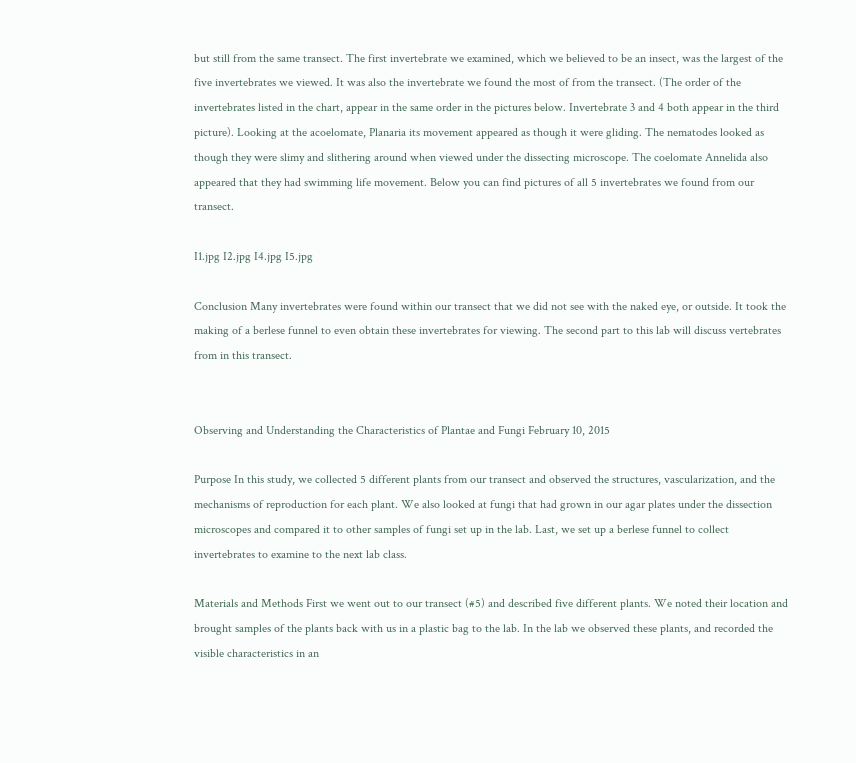but still from the same transect. The first invertebrate we examined, which we believed to be an insect, was the largest of the five invertebrates we viewed. It was also the invertebrate we found the most of from the transect. (The order of the invertebrates listed in the chart, appear in the same order in the pictures below. Invertebrate 3 and 4 both appear in the third picture). Looking at the acoelomate, Planaria its movement appeared as though it were gliding. The nematodes looked as though they were slimy and slithering around when viewed under the dissecting microscope. The coelomate Annelida also appeared that they had swimming life movement. Below you can find pictures of all 5 invertebrates we found from our transect.

I1.jpg I2.jpg I4.jpg I5.jpg

Conclusion Many invertebrates were found within our transect that we did not see with the naked eye, or outside. It took the making of a berlese funnel to even obtain these invertebrates for viewing. The second part to this lab will discuss vertebrates from in this transect.


Observing and Understanding the Characteristics of Plantae and Fungi February 10, 2015

Purpose In this study, we collected 5 different plants from our transect and observed the structures, vascularization, and the mechanisms of reproduction for each plant. We also looked at fungi that had grown in our agar plates under the dissection microscopes and compared it to other samples of fungi set up in the lab. Last, we set up a berlese funnel to collect invertebrates to examine to the next lab class.

Materials and Methods First we went out to our transect (#5) and described five different plants. We noted their location and brought samples of the plants back with us in a plastic bag to the lab. In the lab we observed these plants, and recorded the visible characteristics in an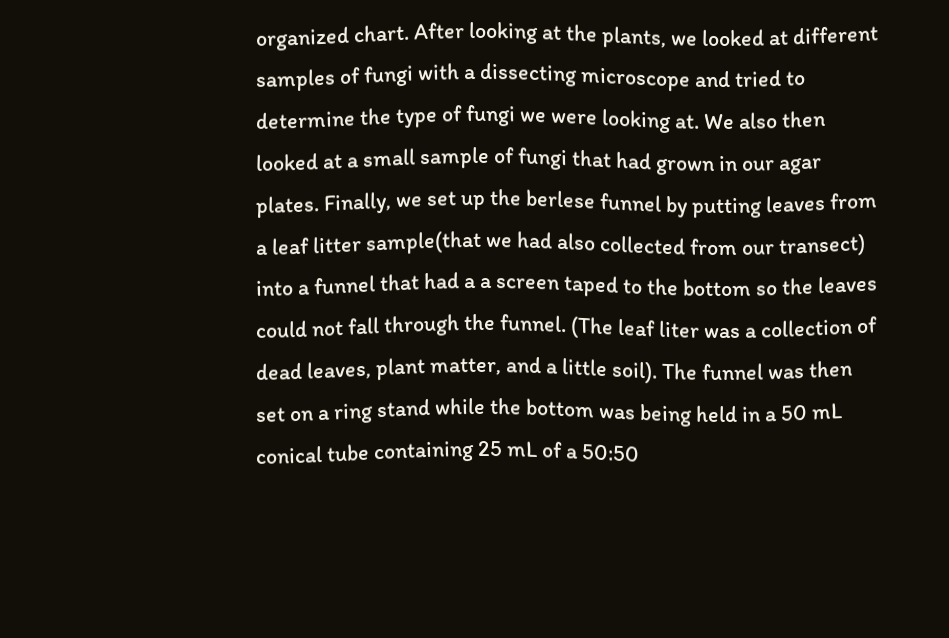organized chart. After looking at the plants, we looked at different samples of fungi with a dissecting microscope and tried to determine the type of fungi we were looking at. We also then looked at a small sample of fungi that had grown in our agar plates. Finally, we set up the berlese funnel by putting leaves from a leaf litter sample(that we had also collected from our transect) into a funnel that had a a screen taped to the bottom so the leaves could not fall through the funnel. (The leaf liter was a collection of dead leaves, plant matter, and a little soil). The funnel was then set on a ring stand while the bottom was being held in a 50 mL conical tube containing 25 mL of a 50:50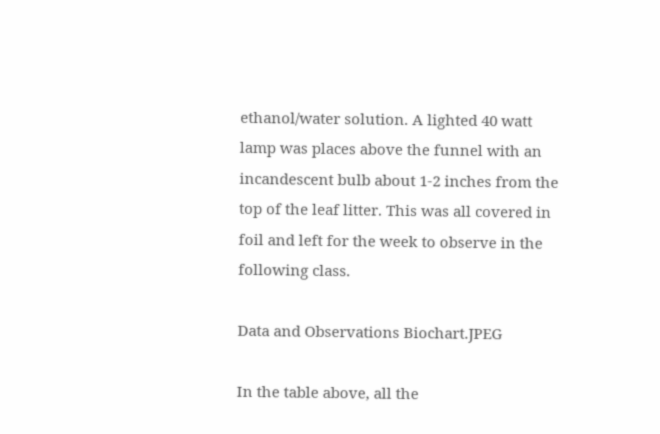ethanol/water solution. A lighted 40 watt lamp was places above the funnel with an incandescent bulb about 1-2 inches from the top of the leaf litter. This was all covered in foil and left for the week to observe in the following class.

Data and Observations Biochart.JPEG

In the table above, all the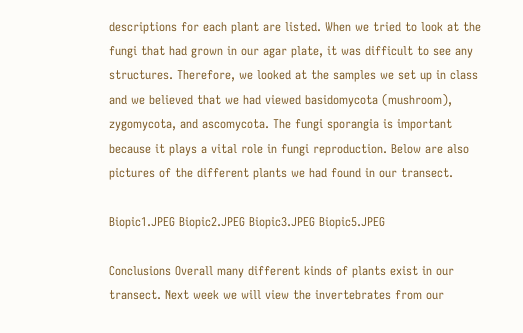descriptions for each plant are listed. When we tried to look at the fungi that had grown in our agar plate, it was difficult to see any structures. Therefore, we looked at the samples we set up in class and we believed that we had viewed basidomycota (mushroom), zygomycota, and ascomycota. The fungi sporangia is important because it plays a vital role in fungi reproduction. Below are also pictures of the different plants we had found in our transect.

Biopic1.JPEG Biopic2.JPEG Biopic3.JPEG Biopic5.JPEG

Conclusions Overall many different kinds of plants exist in our transect. Next week we will view the invertebrates from our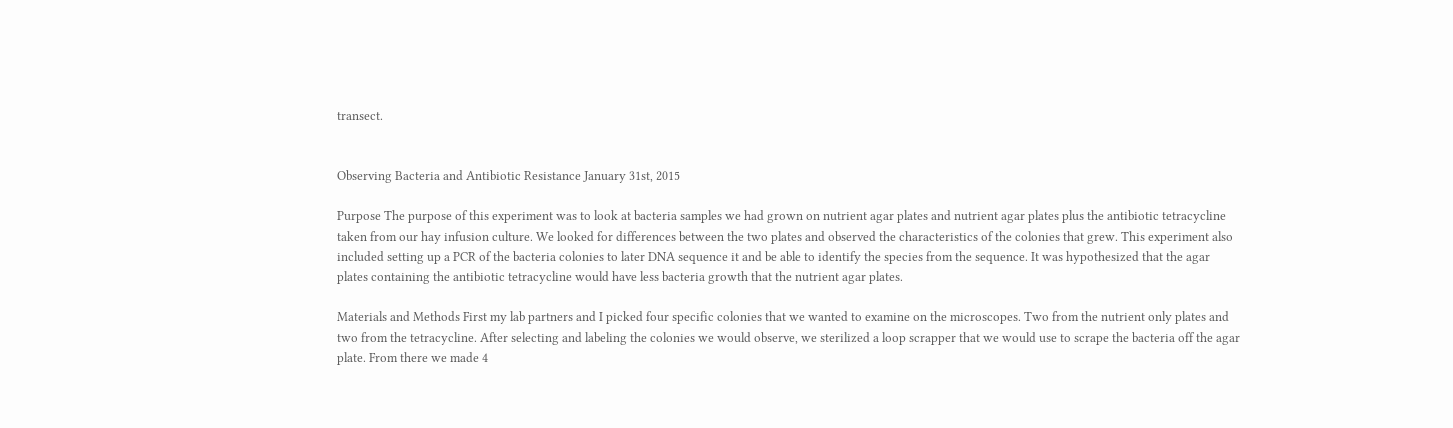transect.


Observing Bacteria and Antibiotic Resistance January 31st, 2015

Purpose The purpose of this experiment was to look at bacteria samples we had grown on nutrient agar plates and nutrient agar plates plus the antibiotic tetracycline taken from our hay infusion culture. We looked for differences between the two plates and observed the characteristics of the colonies that grew. This experiment also included setting up a PCR of the bacteria colonies to later DNA sequence it and be able to identify the species from the sequence. It was hypothesized that the agar plates containing the antibiotic tetracycline would have less bacteria growth that the nutrient agar plates.

Materials and Methods First my lab partners and I picked four specific colonies that we wanted to examine on the microscopes. Two from the nutrient only plates and two from the tetracycline. After selecting and labeling the colonies we would observe, we sterilized a loop scrapper that we would use to scrape the bacteria off the agar plate. From there we made 4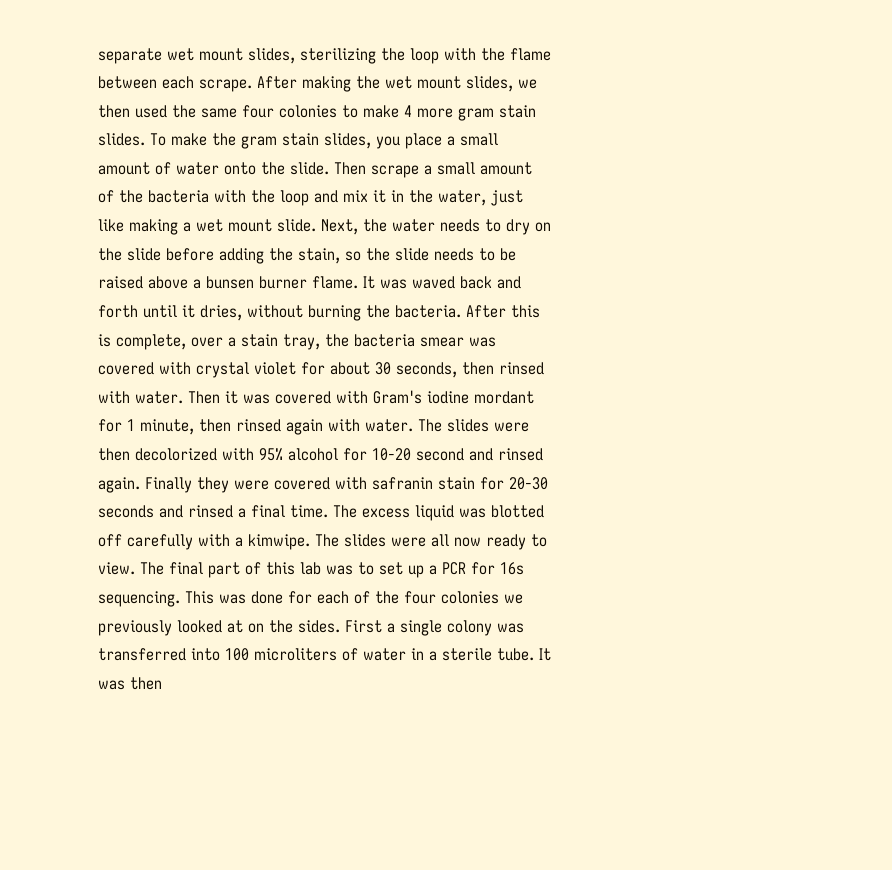separate wet mount slides, sterilizing the loop with the flame between each scrape. After making the wet mount slides, we then used the same four colonies to make 4 more gram stain slides. To make the gram stain slides, you place a small amount of water onto the slide. Then scrape a small amount of the bacteria with the loop and mix it in the water, just like making a wet mount slide. Next, the water needs to dry on the slide before adding the stain, so the slide needs to be raised above a bunsen burner flame. It was waved back and forth until it dries, without burning the bacteria. After this is complete, over a stain tray, the bacteria smear was covered with crystal violet for about 30 seconds, then rinsed with water. Then it was covered with Gram's iodine mordant for 1 minute, then rinsed again with water. The slides were then decolorized with 95% alcohol for 10-20 second and rinsed again. Finally they were covered with safranin stain for 20-30 seconds and rinsed a final time. The excess liquid was blotted off carefully with a kimwipe. The slides were all now ready to view. The final part of this lab was to set up a PCR for 16s sequencing. This was done for each of the four colonies we previously looked at on the sides. First a single colony was transferred into 100 microliters of water in a sterile tube. It was then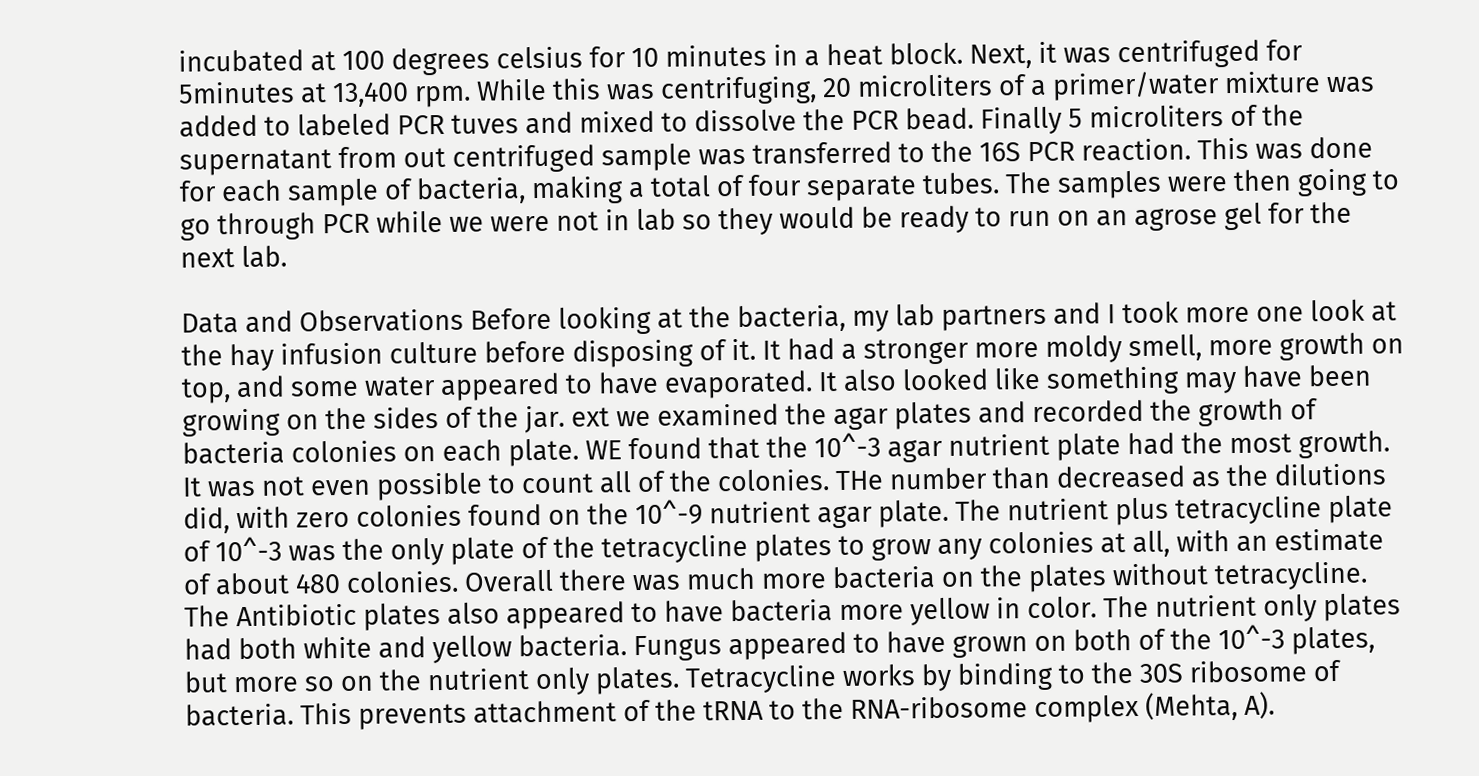incubated at 100 degrees celsius for 10 minutes in a heat block. Next, it was centrifuged for 5minutes at 13,400 rpm. While this was centrifuging, 20 microliters of a primer/water mixture was added to labeled PCR tuves and mixed to dissolve the PCR bead. Finally 5 microliters of the supernatant from out centrifuged sample was transferred to the 16S PCR reaction. This was done for each sample of bacteria, making a total of four separate tubes. The samples were then going to go through PCR while we were not in lab so they would be ready to run on an agrose gel for the next lab.

Data and Observations Before looking at the bacteria, my lab partners and I took more one look at the hay infusion culture before disposing of it. It had a stronger more moldy smell, more growth on top, and some water appeared to have evaporated. It also looked like something may have been growing on the sides of the jar. ext we examined the agar plates and recorded the growth of bacteria colonies on each plate. WE found that the 10^-3 agar nutrient plate had the most growth. It was not even possible to count all of the colonies. THe number than decreased as the dilutions did, with zero colonies found on the 10^-9 nutrient agar plate. The nutrient plus tetracycline plate of 10^-3 was the only plate of the tetracycline plates to grow any colonies at all, with an estimate of about 480 colonies. Overall there was much more bacteria on the plates without tetracycline. The Antibiotic plates also appeared to have bacteria more yellow in color. The nutrient only plates had both white and yellow bacteria. Fungus appeared to have grown on both of the 10^-3 plates, but more so on the nutrient only plates. Tetracycline works by binding to the 30S ribosome of bacteria. This prevents attachment of the tRNA to the RNA-ribosome complex (Mehta, A).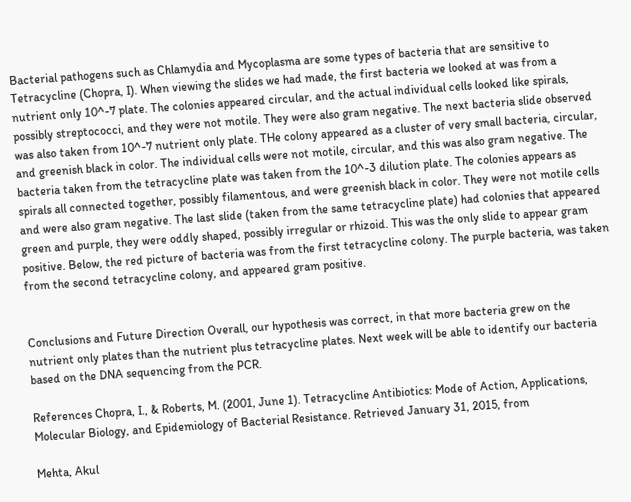Bacterial pathogens such as Chlamydia and Mycoplasma are some types of bacteria that are sensitive to Tetracycline (Chopra, I). When viewing the slides we had made, the first bacteria we looked at was from a nutrient only 10^-7 plate. The colonies appeared circular, and the actual individual cells looked like spirals, possibly streptococci, and they were not motile. They were also gram negative. The next bacteria slide observed was also taken from 10^-7 nutrient only plate. THe colony appeared as a cluster of very small bacteria, circular, and greenish black in color. The individual cells were not motile, circular, and this was also gram negative. The bacteria taken from the tetracycline plate was taken from the 10^-3 dilution plate. The colonies appears as spirals all connected together, possibly filamentous, and were greenish black in color. They were not motile cells and were also gram negative. The last slide (taken from the same tetracycline plate) had colonies that appeared green and purple, they were oddly shaped, possibly irregular or rhizoid. This was the only slide to appear gram positive. Below, the red picture of bacteria was from the first tetracycline colony. The purple bacteria, was taken from the second tetracycline colony, and appeared gram positive.


Conclusions and Future Direction Overall, our hypothesis was correct, in that more bacteria grew on the nutrient only plates than the nutrient plus tetracycline plates. Next week will be able to identify our bacteria based on the DNA sequencing from the PCR.

References Chopra, I., & Roberts, M. (2001, June 1). Tetracycline Antibiotics: Mode of Action, Applications, Molecular Biology, and Epidemiology of Bacterial Resistance. Retrieved January 31, 2015, from

Mehta, Akul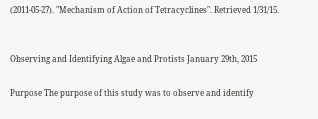(2011-05-27). "Mechanism of Action of Tetracyclines". Retrieved 1/31/15.


Observing and Identifying Algae and Protists January 29th, 2015

Purpose The purpose of this study was to observe and identify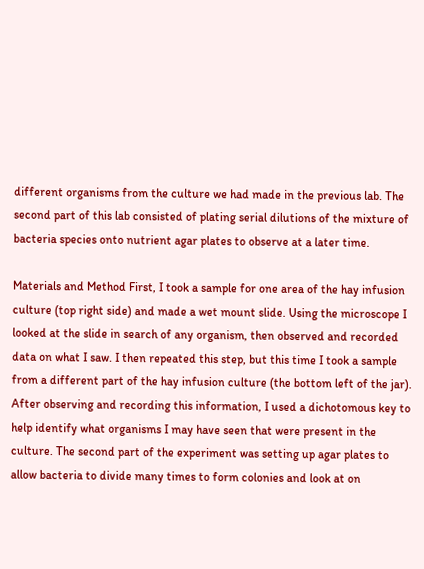different organisms from the culture we had made in the previous lab. The second part of this lab consisted of plating serial dilutions of the mixture of bacteria species onto nutrient agar plates to observe at a later time.

Materials and Method First, I took a sample for one area of the hay infusion culture (top right side) and made a wet mount slide. Using the microscope I looked at the slide in search of any organism, then observed and recorded data on what I saw. I then repeated this step, but this time I took a sample from a different part of the hay infusion culture (the bottom left of the jar). After observing and recording this information, I used a dichotomous key to help identify what organisms I may have seen that were present in the culture. The second part of the experiment was setting up agar plates to allow bacteria to divide many times to form colonies and look at on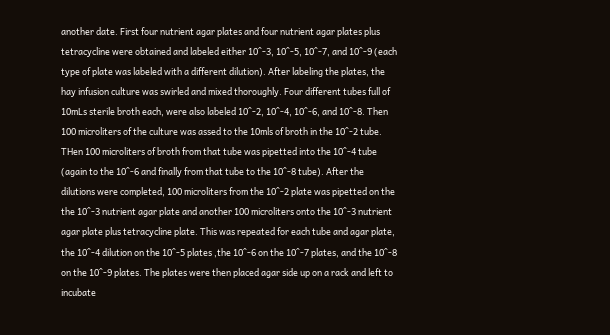another date. First four nutrient agar plates and four nutrient agar plates plus tetracycline were obtained and labeled either 10^-3, 10^-5, 10^-7, and 10^-9 (each type of plate was labeled with a different dilution). After labeling the plates, the hay infusion culture was swirled and mixed thoroughly. Four different tubes full of 10mLs sterile broth each, were also labeled 10^-2, 10^-4, 10^-6, and 10^-8. Then 100 microliters of the culture was assed to the 10mls of broth in the 10^-2 tube. THen 100 microliters of broth from that tube was pipetted into the 10^-4 tube (again to the 10^-6 and finally from that tube to the 10^-8 tube). After the dilutions were completed, 100 microliters from the 10^-2 plate was pipetted on the the 10^-3 nutrient agar plate and another 100 microliters onto the 10^-3 nutrient agar plate plus tetracycline plate. This was repeated for each tube and agar plate, the 10^-4 dilution on the 10^-5 plates ,the 10^-6 on the 10^-7 plates, and the 10^-8 on the 10^-9 plates. The plates were then placed agar side up on a rack and left to incubate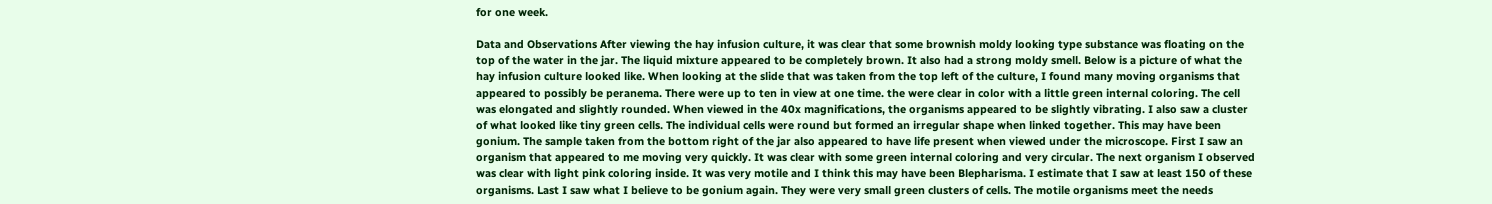for one week.

Data and Observations After viewing the hay infusion culture, it was clear that some brownish moldy looking type substance was floating on the top of the water in the jar. The liquid mixture appeared to be completely brown. It also had a strong moldy smell. Below is a picture of what the hay infusion culture looked like. When looking at the slide that was taken from the top left of the culture, I found many moving organisms that appeared to possibly be peranema. There were up to ten in view at one time. the were clear in color with a little green internal coloring. The cell was elongated and slightly rounded. When viewed in the 40x magnifications, the organisms appeared to be slightly vibrating. I also saw a cluster of what looked like tiny green cells. The individual cells were round but formed an irregular shape when linked together. This may have been gonium. The sample taken from the bottom right of the jar also appeared to have life present when viewed under the microscope. First I saw an organism that appeared to me moving very quickly. It was clear with some green internal coloring and very circular. The next organism I observed was clear with light pink coloring inside. It was very motile and I think this may have been Blepharisma. I estimate that I saw at least 150 of these organisms. Last I saw what I believe to be gonium again. They were very small green clusters of cells. The motile organisms meet the needs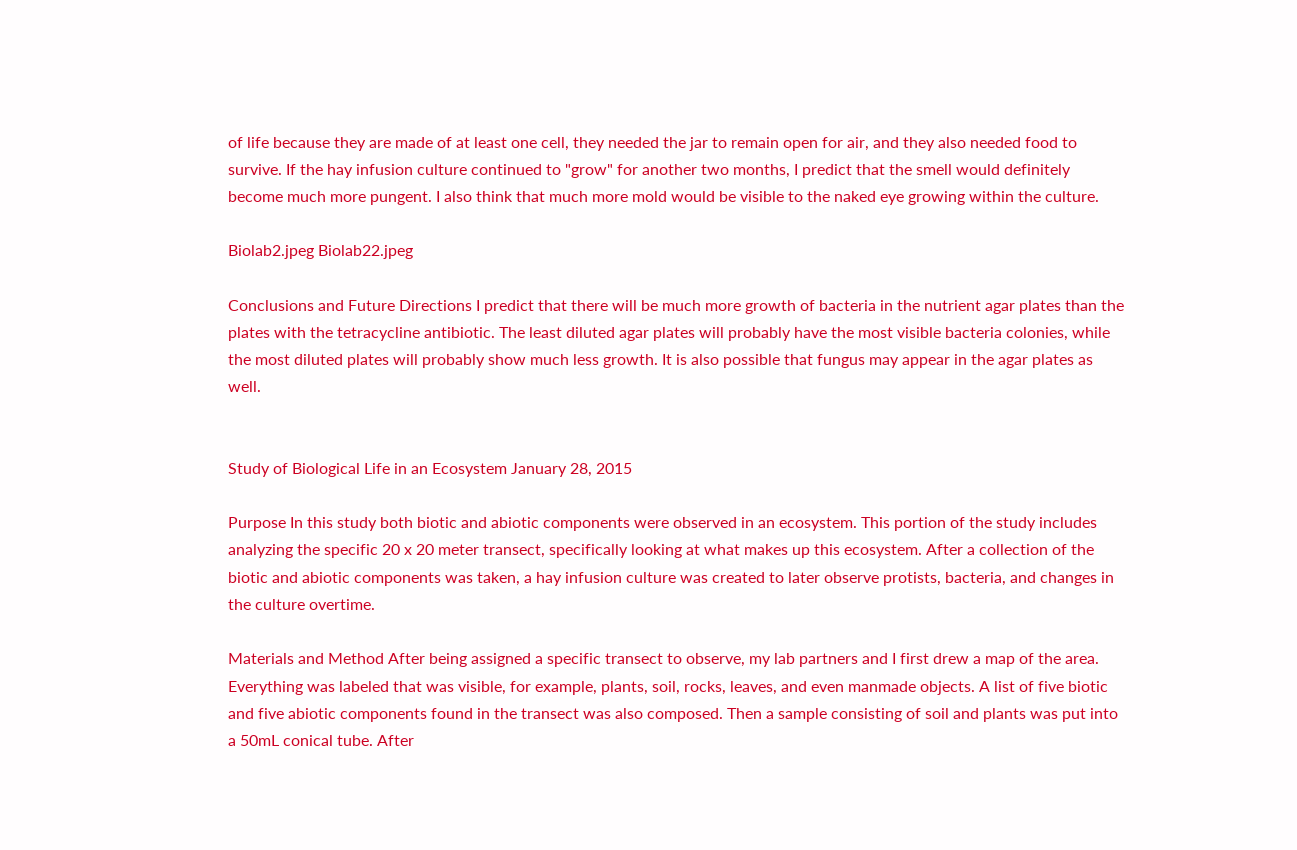of life because they are made of at least one cell, they needed the jar to remain open for air, and they also needed food to survive. If the hay infusion culture continued to "grow" for another two months, I predict that the smell would definitely become much more pungent. I also think that much more mold would be visible to the naked eye growing within the culture.

Biolab2.jpeg Biolab22.jpeg

Conclusions and Future Directions I predict that there will be much more growth of bacteria in the nutrient agar plates than the plates with the tetracycline antibiotic. The least diluted agar plates will probably have the most visible bacteria colonies, while the most diluted plates will probably show much less growth. It is also possible that fungus may appear in the agar plates as well.


Study of Biological Life in an Ecosystem January 28, 2015

Purpose In this study both biotic and abiotic components were observed in an ecosystem. This portion of the study includes analyzing the specific 20 x 20 meter transect, specifically looking at what makes up this ecosystem. After a collection of the biotic and abiotic components was taken, a hay infusion culture was created to later observe protists, bacteria, and changes in the culture overtime.

Materials and Method After being assigned a specific transect to observe, my lab partners and I first drew a map of the area. Everything was labeled that was visible, for example, plants, soil, rocks, leaves, and even manmade objects. A list of five biotic and five abiotic components found in the transect was also composed. Then a sample consisting of soil and plants was put into a 50mL conical tube. After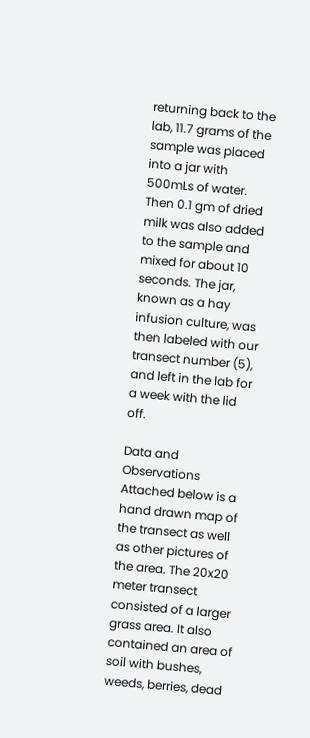returning back to the lab, 11.7 grams of the sample was placed into a jar with 500mLs of water. Then 0.1 gm of dried milk was also added to the sample and mixed for about 10 seconds. The jar, known as a hay infusion culture, was then labeled with our transect number (5), and left in the lab for a week with the lid off.

Data and Observations Attached below is a hand drawn map of the transect as well as other pictures of the area. The 20x20 meter transect consisted of a larger grass area. It also contained an area of soil with bushes, weeds, berries, dead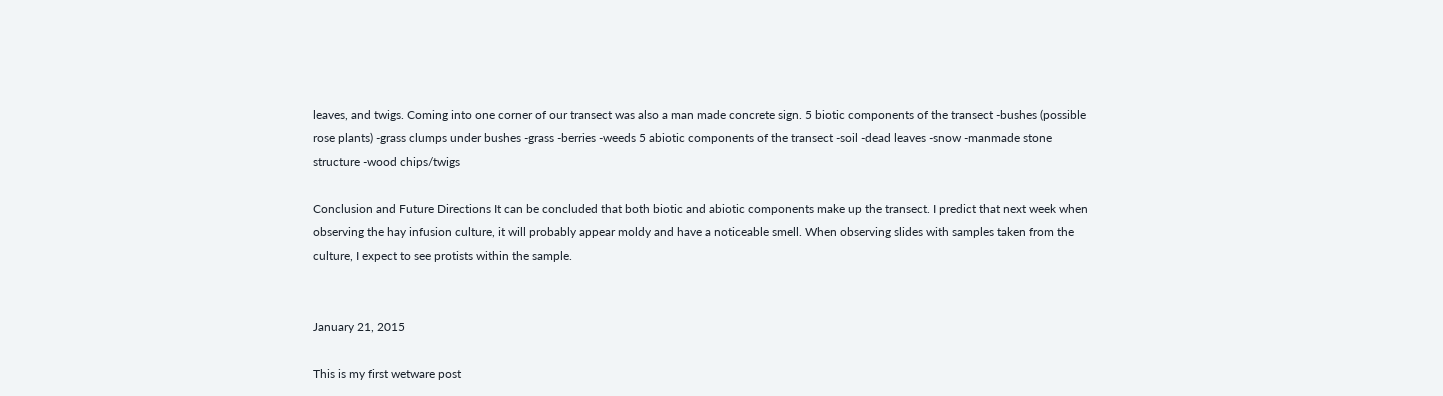leaves, and twigs. Coming into one corner of our transect was also a man made concrete sign. 5 biotic components of the transect -bushes (possible rose plants) -grass clumps under bushes -grass -berries -weeds 5 abiotic components of the transect -soil -dead leaves -snow -manmade stone structure -wood chips/twigs

Conclusion and Future Directions It can be concluded that both biotic and abiotic components make up the transect. I predict that next week when observing the hay infusion culture, it will probably appear moldy and have a noticeable smell. When observing slides with samples taken from the culture, I expect to see protists within the sample.


January 21, 2015

This is my first wetware post